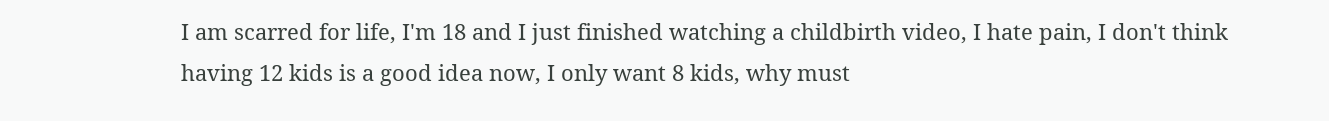I am scarred for life, I'm 18 and I just finished watching a childbirth video, I hate pain, I don't think having 12 kids is a good idea now, I only want 8 kids, why must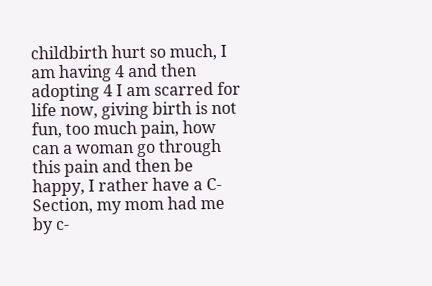childbirth hurt so much, I am having 4 and then adopting 4 I am scarred for life now, giving birth is not fun, too much pain, how can a woman go through this pain and then be happy, I rather have a C-Section, my mom had me by c-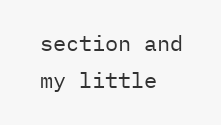section and my little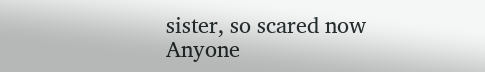sister, so scared now
Anyone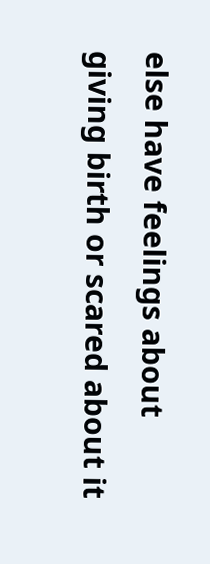else have feelings about giving birth or scared about it